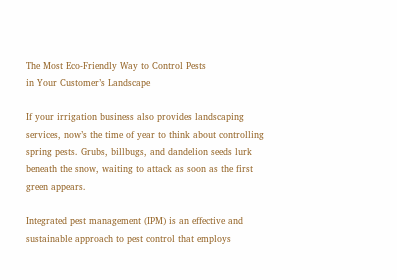The Most Eco-Friendly Way to Control Pests
in Your Customer’s Landscape

If your irrigation business also provides landscaping services, now’s the time of year to think about controlling spring pests. Grubs, billbugs, and dandelion seeds lurk beneath the snow, waiting to attack as soon as the first green appears.

Integrated pest management (IPM) is an effective and sustainable approach to pest control that employs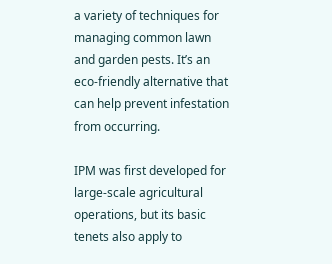a variety of techniques for managing common lawn and garden pests. It’s an eco-friendly alternative that can help prevent infestation from occurring.

IPM was first developed for large-scale agricultural operations, but its basic tenets also apply to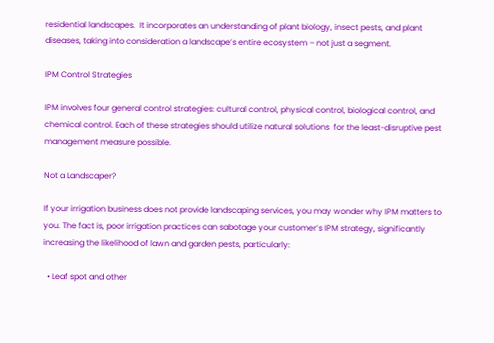residential landscapes.  It incorporates an understanding of plant biology, insect pests, and plant diseases, taking into consideration a landscape’s entire ecosystem – not just a segment.

IPM Control Strategies

IPM involves four general control strategies: cultural control, physical control, biological control, and chemical control. Each of these strategies should utilize natural solutions  for the least-disruptive pest management measure possible.

Not a Landscaper?

If your irrigation business does not provide landscaping services, you may wonder why IPM matters to you. The fact is, poor irrigation practices can sabotage your customer’s IPM strategy, significantly increasing the likelihood of lawn and garden pests, particularly:

  • Leaf spot and other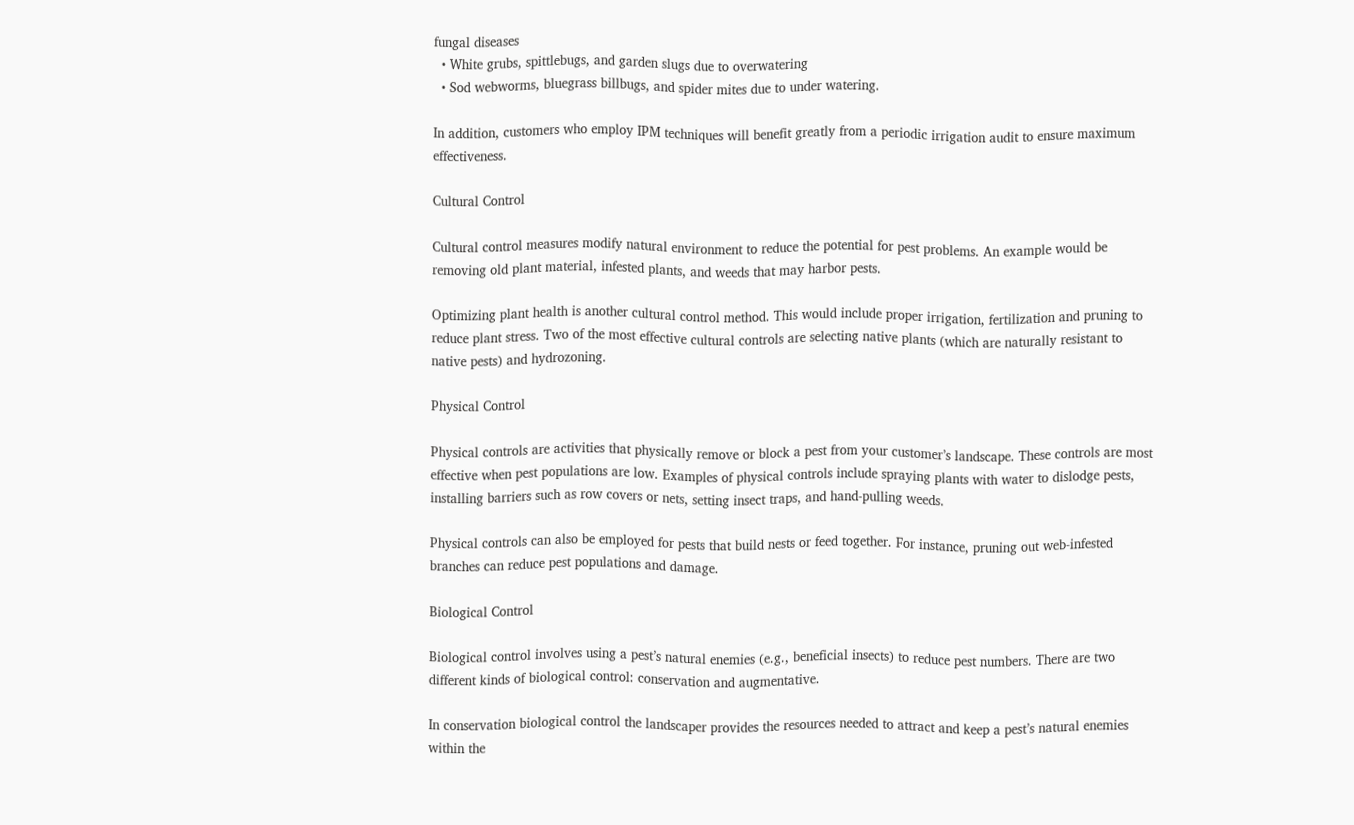fungal diseases
  • White grubs, spittlebugs, and garden slugs due to overwatering
  • Sod webworms, bluegrass billbugs, and spider mites due to under watering.

In addition, customers who employ IPM techniques will benefit greatly from a periodic irrigation audit to ensure maximum effectiveness.

Cultural Control

Cultural control measures modify natural environment to reduce the potential for pest problems. An example would be removing old plant material, infested plants, and weeds that may harbor pests.

Optimizing plant health is another cultural control method. This would include proper irrigation, fertilization and pruning to reduce plant stress. Two of the most effective cultural controls are selecting native plants (which are naturally resistant to native pests) and hydrozoning.

Physical Control

Physical controls are activities that physically remove or block a pest from your customer’s landscape. These controls are most effective when pest populations are low. Examples of physical controls include spraying plants with water to dislodge pests, installing barriers such as row covers or nets, setting insect traps, and hand-pulling weeds.

Physical controls can also be employed for pests that build nests or feed together. For instance, pruning out web-infested branches can reduce pest populations and damage.

Biological Control

Biological control involves using a pest’s natural enemies (e.g., beneficial insects) to reduce pest numbers. There are two different kinds of biological control: conservation and augmentative.

In conservation biological control the landscaper provides the resources needed to attract and keep a pest’s natural enemies within the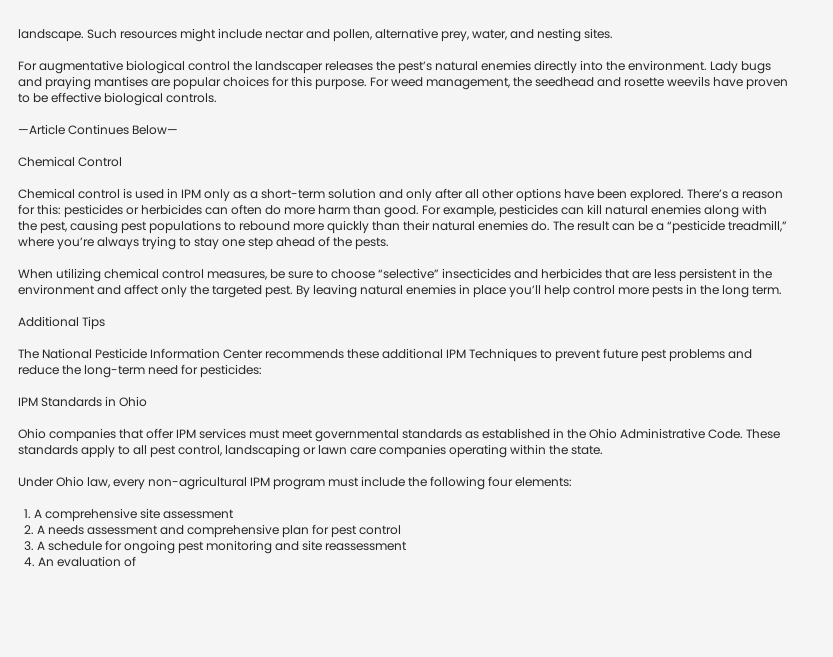landscape. Such resources might include nectar and pollen, alternative prey, water, and nesting sites.

For augmentative biological control the landscaper releases the pest’s natural enemies directly into the environment. Lady bugs and praying mantises are popular choices for this purpose. For weed management, the seedhead and rosette weevils have proven to be effective biological controls.

—Article Continues Below—

Chemical Control

Chemical control is used in IPM only as a short-term solution and only after all other options have been explored. There’s a reason for this: pesticides or herbicides can often do more harm than good. For example, pesticides can kill natural enemies along with the pest, causing pest populations to rebound more quickly than their natural enemies do. The result can be a “pesticide treadmill,” where you’re always trying to stay one step ahead of the pests.

When utilizing chemical control measures, be sure to choose “selective” insecticides and herbicides that are less persistent in the environment and affect only the targeted pest. By leaving natural enemies in place you’ll help control more pests in the long term.

Additional Tips

The National Pesticide Information Center recommends these additional IPM Techniques to prevent future pest problems and reduce the long-term need for pesticides:

IPM Standards in Ohio

Ohio companies that offer IPM services must meet governmental standards as established in the Ohio Administrative Code. These standards apply to all pest control, landscaping or lawn care companies operating within the state.

Under Ohio law, every non-agricultural IPM program must include the following four elements:

  1. A comprehensive site assessment
  2. A needs assessment and comprehensive plan for pest control
  3. A schedule for ongoing pest monitoring and site reassessment
  4. An evaluation of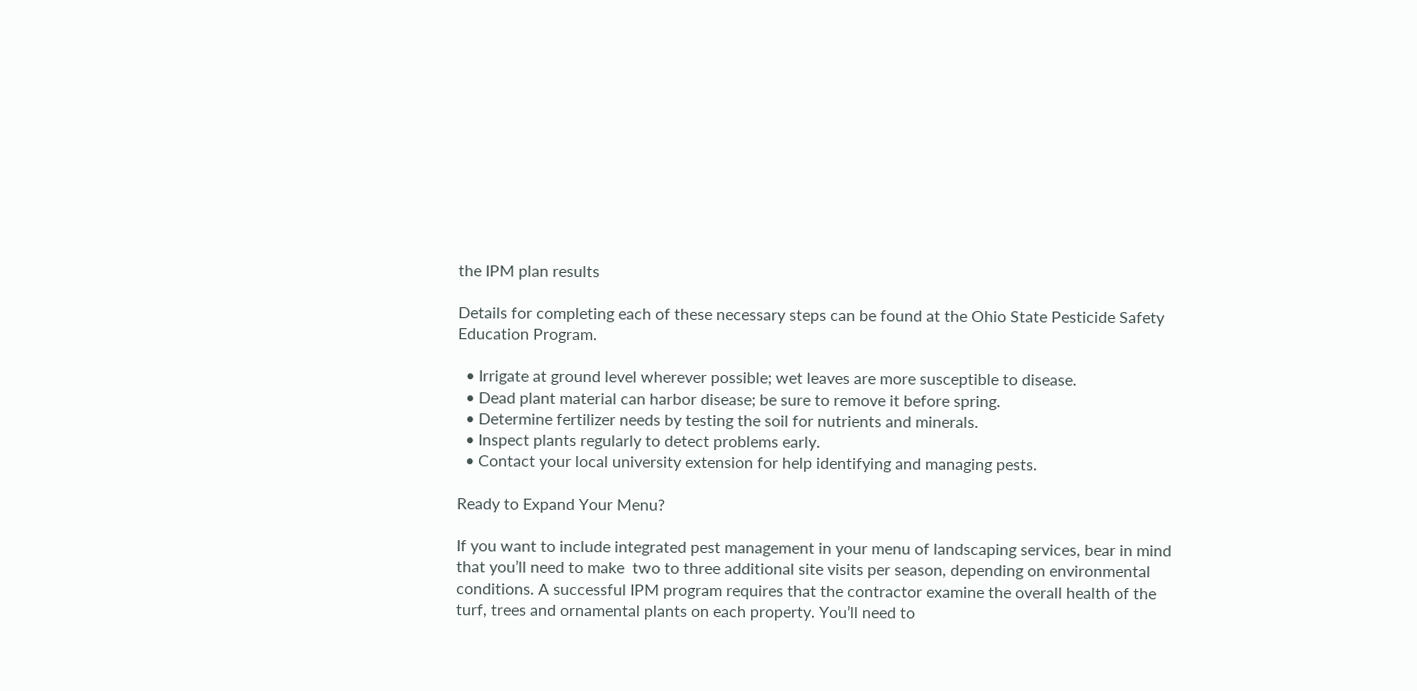the IPM plan results

Details for completing each of these necessary steps can be found at the Ohio State Pesticide Safety Education Program.

  • Irrigate at ground level wherever possible; wet leaves are more susceptible to disease.
  • Dead plant material can harbor disease; be sure to remove it before spring.
  • Determine fertilizer needs by testing the soil for nutrients and minerals.
  • Inspect plants regularly to detect problems early.
  • Contact your local university extension for help identifying and managing pests.

Ready to Expand Your Menu?

If you want to include integrated pest management in your menu of landscaping services, bear in mind that you’ll need to make  two to three additional site visits per season, depending on environmental conditions. A successful IPM program requires that the contractor examine the overall health of the turf, trees and ornamental plants on each property. You’ll need to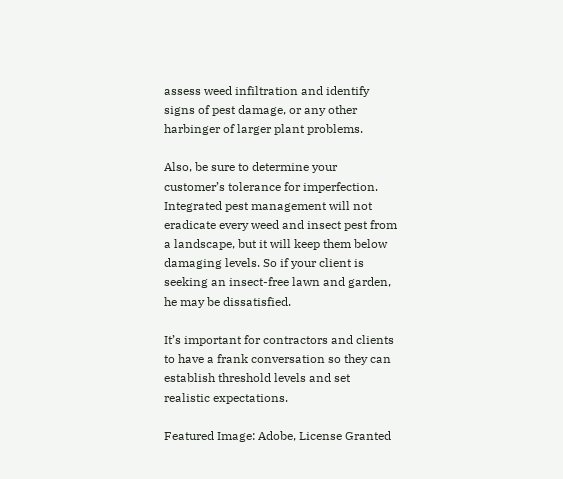assess weed infiltration and identify signs of pest damage, or any other harbinger of larger plant problems.

Also, be sure to determine your customer’s tolerance for imperfection. Integrated pest management will not eradicate every weed and insect pest from a landscape, but it will keep them below damaging levels. So if your client is seeking an insect-free lawn and garden, he may be dissatisfied.

It’s important for contractors and clients to have a frank conversation so they can establish threshold levels and set realistic expectations.

Featured Image: Adobe, License Granted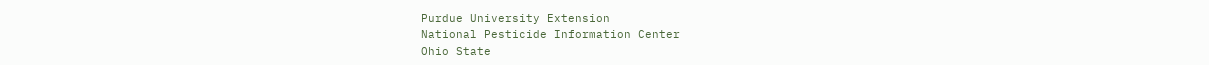Purdue University Extension
National Pesticide Information Center
Ohio State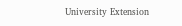University Extension